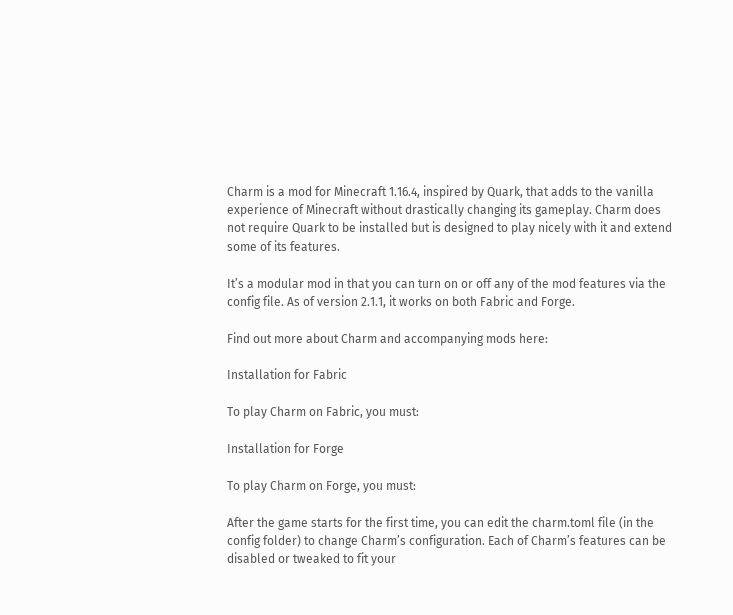Charm is a mod for Minecraft 1.16.4, inspired by Quark, that adds to the vanilla experience of Minecraft without drastically changing its gameplay. Charm does not require Quark to be installed but is designed to play nicely with it and extend some of its features.

It’s a modular mod in that you can turn on or off any of the mod features via the config file. As of version 2.1.1, it works on both Fabric and Forge.

Find out more about Charm and accompanying mods here:

Installation for Fabric

To play Charm on Fabric, you must:

Installation for Forge

To play Charm on Forge, you must:

After the game starts for the first time, you can edit the charm.toml file (in the config folder) to change Charm’s configuration. Each of Charm’s features can be disabled or tweaked to fit your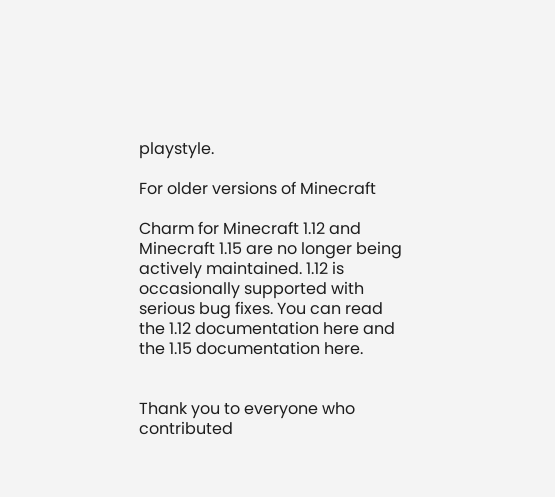playstyle.

For older versions of Minecraft

Charm for Minecraft 1.12 and Minecraft 1.15 are no longer being actively maintained. 1.12 is occasionally supported with serious bug fixes. You can read the 1.12 documentation here and the 1.15 documentation here.


Thank you to everyone who contributed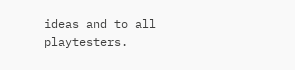ideas and to all playtesters.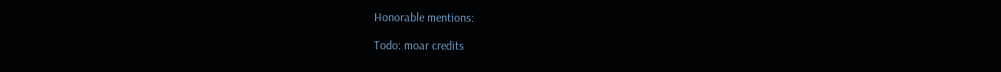Honorable mentions:

Todo: moar credits